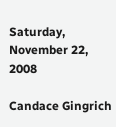Saturday, November 22, 2008

Candace Gingrich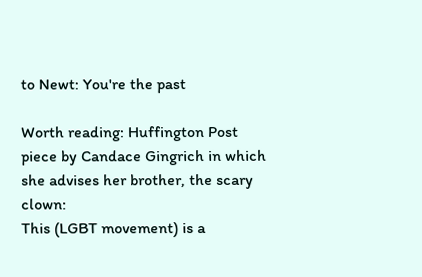to Newt: You're the past

Worth reading: Huffington Post piece by Candace Gingrich in which she advises her brother, the scary clown:
This (LGBT movement) is a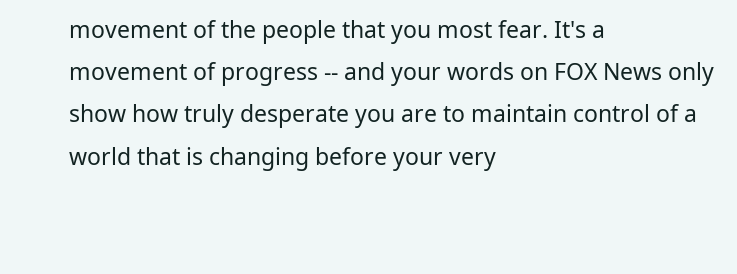movement of the people that you most fear. It's a movement of progress -- and your words on FOX News only show how truly desperate you are to maintain control of a world that is changing before your very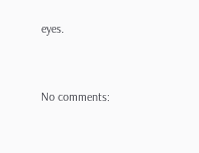eyes.


No comments: